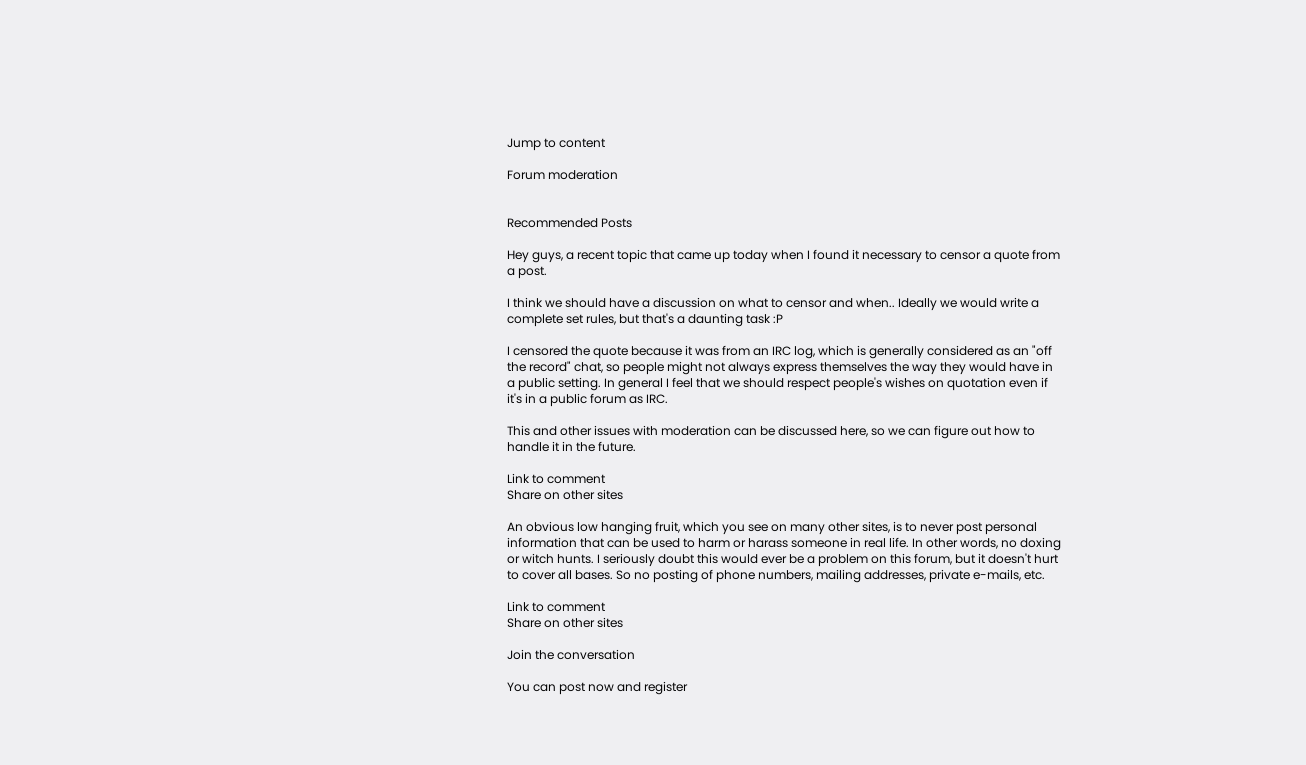Jump to content

Forum moderation


Recommended Posts

Hey guys, a recent topic that came up today when I found it necessary to censor a quote from a post.

I think we should have a discussion on what to censor and when.. Ideally we would write a complete set rules, but that's a daunting task :P

I censored the quote because it was from an IRC log, which is generally considered as an "off the record" chat, so people might not always express themselves the way they would have in a public setting. In general I feel that we should respect people's wishes on quotation even if it's in a public forum as IRC.

This and other issues with moderation can be discussed here, so we can figure out how to handle it in the future.

Link to comment
Share on other sites

An obvious low hanging fruit, which you see on many other sites, is to never post personal information that can be used to harm or harass someone in real life. In other words, no doxing or witch hunts. I seriously doubt this would ever be a problem on this forum, but it doesn't hurt to cover all bases. So no posting of phone numbers, mailing addresses, private e-mails, etc.

Link to comment
Share on other sites

Join the conversation

You can post now and register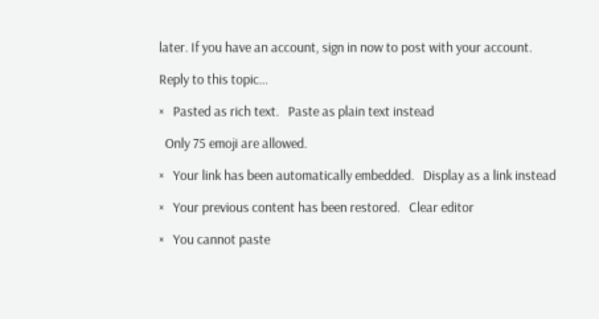later. If you have an account, sign in now to post with your account.

Reply to this topic...

×   Pasted as rich text.   Paste as plain text instead

  Only 75 emoji are allowed.

×   Your link has been automatically embedded.   Display as a link instead

×   Your previous content has been restored.   Clear editor

×   You cannot paste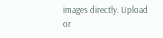images directly. Upload or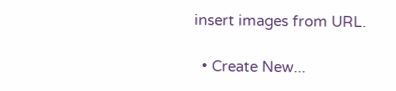insert images from URL.

  • Create New...